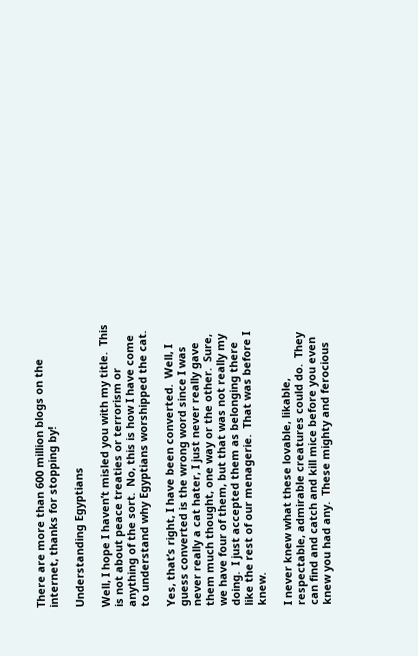There are more than 600 million blogs on the internet, thanks for stopping by!

Understanding Egyptians

Well, I hope I haven’t misled you with my title.  This is not about peace treaties or terrorism or anything of the sort.  No, this is how I have come to understand why Egyptians worshipped the cat.

Yes, that’s right, I have been converted.  Well, I guess converted is the wrong word since I was never really a cat hater, I just never really gave them much thought, one way or the other.  Sure, we have four of them, but that was not really my doing.  I just accepted them as belonging there like the rest of our menagerie.  That was before I knew.

I never knew what these lovable, likable, respectable, admirable creatures could do.  They can find and catch and kill mice before you even knew you had any.  These mighty and ferocious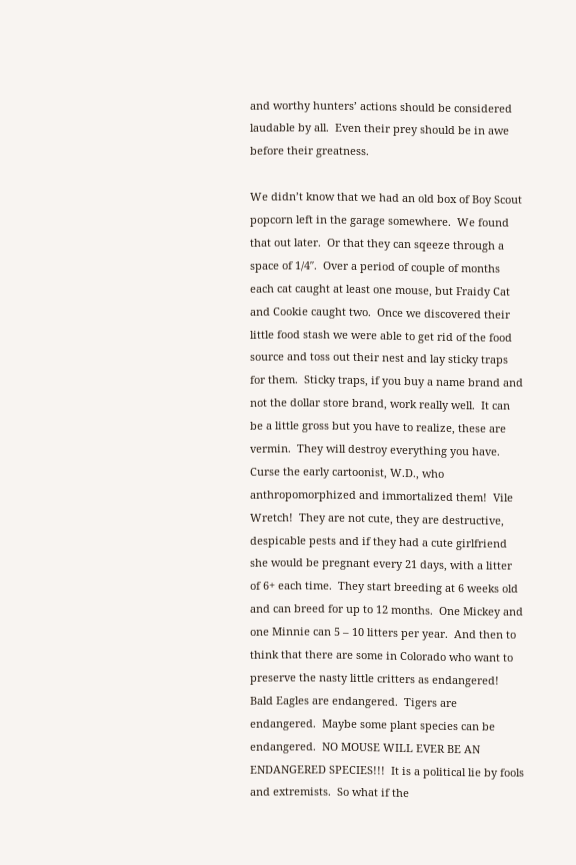and worthy hunters’ actions should be considered laudable by all.  Even their prey should be in awe before their greatness.

We didn’t know that we had an old box of Boy Scout popcorn left in the garage somewhere.  We found that out later.  Or that they can sqeeze through a space of 1/4″.  Over a period of couple of months each cat caught at least one mouse, but Fraidy Cat and Cookie caught two.  Once we discovered their little food stash we were able to get rid of the food source and toss out their nest and lay sticky traps for them.  Sticky traps, if you buy a name brand and not the dollar store brand, work really well.  It can be a little gross but you have to realize, these are vermin.  They will destroy everything you have.  Curse the early cartoonist, W.D., who anthropomorphized and immortalized them!  Vile Wretch!  They are not cute, they are destructive, despicable pests and if they had a cute girlfriend she would be pregnant every 21 days, with a litter of 6+ each time.  They start breeding at 6 weeks old and can breed for up to 12 months.  One Mickey and one Minnie can 5 – 10 litters per year.  And then to think that there are some in Colorado who want to preserve the nasty little critters as endangered!  Bald Eagles are endangered.  Tigers are endangered.  Maybe some plant species can be endangered.  NO MOUSE WILL EVER BE AN ENDANGERED SPECIES!!!  It is a political lie by fools and extremists.  So what if the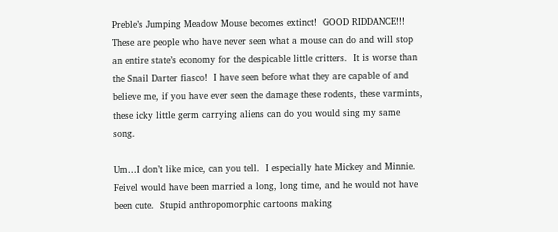Preble’s Jumping Meadow Mouse becomes extinct!  GOOD RIDDANCE!!!  These are people who have never seen what a mouse can do and will stop an entire state’s economy for the despicable little critters.  It is worse than the Snail Darter fiasco!  I have seen before what they are capable of and believe me, if you have ever seen the damage these rodents, these varmints, these icky little germ carrying aliens can do you would sing my same song.

Um…I don’t like mice, can you tell.  I especially hate Mickey and Minnie.  Feivel would have been married a long, long time, and he would not have been cute.  Stupid anthropomorphic cartoons making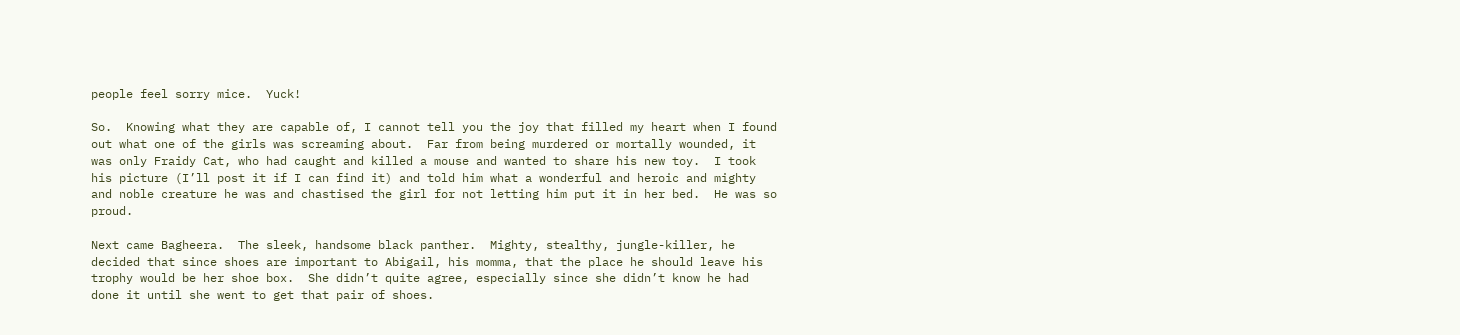people feel sorry mice.  Yuck!

So.  Knowing what they are capable of, I cannot tell you the joy that filled my heart when I found out what one of the girls was screaming about.  Far from being murdered or mortally wounded, it was only Fraidy Cat, who had caught and killed a mouse and wanted to share his new toy.  I took his picture (I’ll post it if I can find it) and told him what a wonderful and heroic and mighty and noble creature he was and chastised the girl for not letting him put it in her bed.  He was so proud.

Next came Bagheera.  The sleek, handsome black panther.  Mighty, stealthy, jungle-killer, he decided that since shoes are important to Abigail, his momma, that the place he should leave his trophy would be her shoe box.  She didn’t quite agree, especially since she didn’t know he had done it until she went to get that pair of shoes.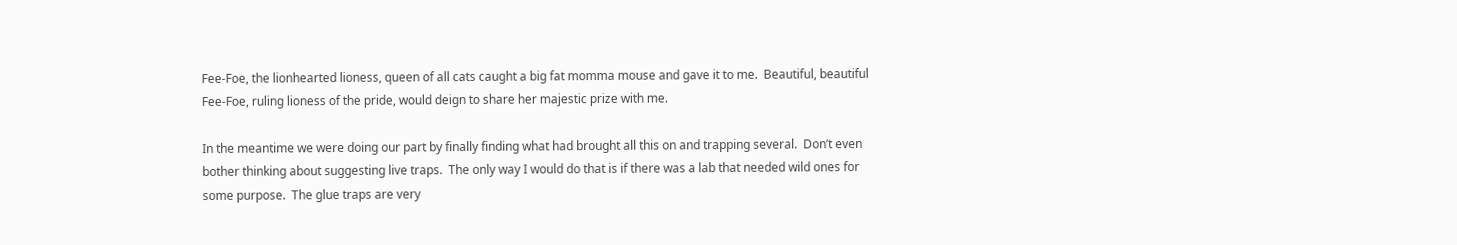Fee-Foe, the lionhearted lioness, queen of all cats caught a big fat momma mouse and gave it to me.  Beautiful, beautiful Fee-Foe, ruling lioness of the pride, would deign to share her majestic prize with me.

In the meantime we were doing our part by finally finding what had brought all this on and trapping several.  Don’t even bother thinking about suggesting live traps.  The only way I would do that is if there was a lab that needed wild ones for some purpose.  The glue traps are very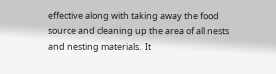effective along with taking away the food source and cleaning up the area of all nests and nesting materials.  It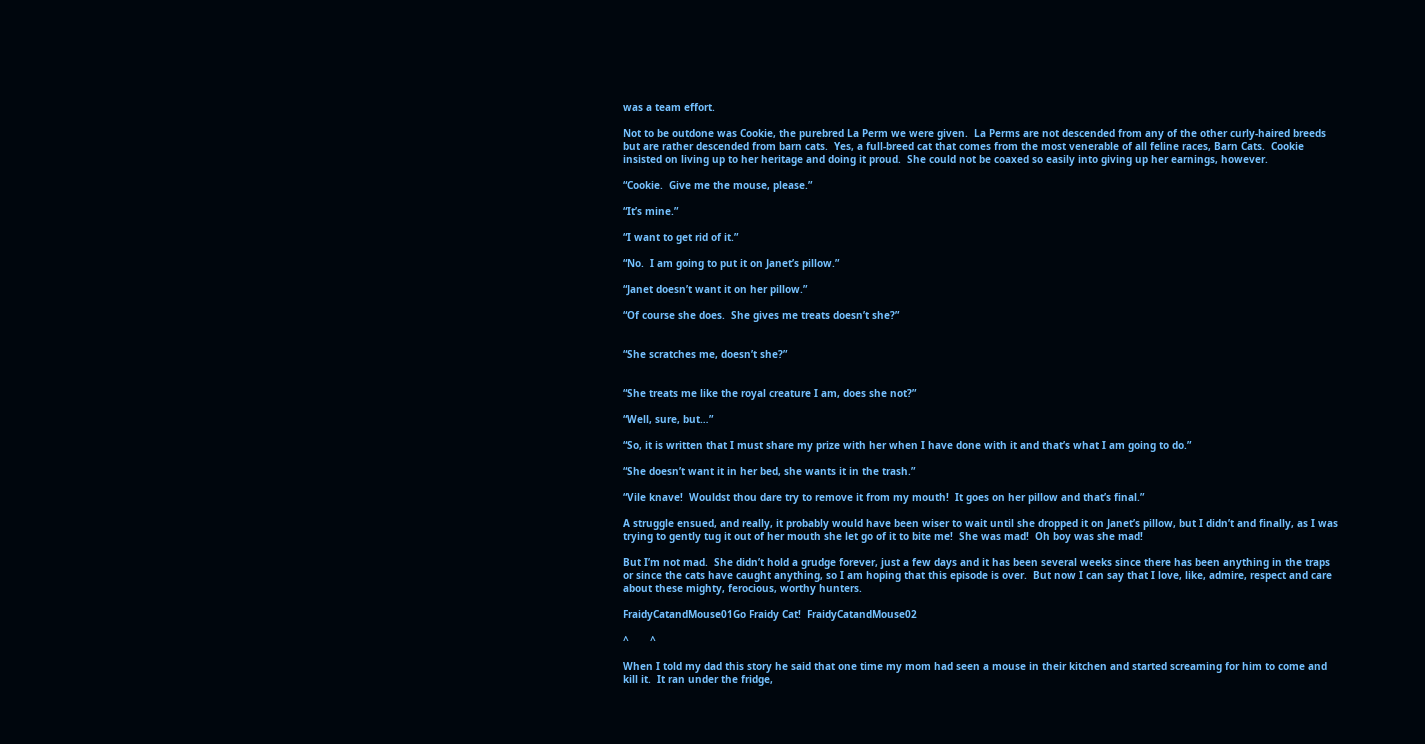was a team effort.

Not to be outdone was Cookie, the purebred La Perm we were given.  La Perms are not descended from any of the other curly-haired breeds but are rather descended from barn cats.  Yes, a full-breed cat that comes from the most venerable of all feline races, Barn Cats.  Cookie insisted on living up to her heritage and doing it proud.  She could not be coaxed so easily into giving up her earnings, however.

“Cookie.  Give me the mouse, please.”

“It’s mine.”

“I want to get rid of it.”

“No.  I am going to put it on Janet’s pillow.”

“Janet doesn’t want it on her pillow.”

“Of course she does.  She gives me treats doesn’t she?”


“She scratches me, doesn’t she?”


“She treats me like the royal creature I am, does she not?”

“Well, sure, but…”

“So, it is written that I must share my prize with her when I have done with it and that’s what I am going to do.”

“She doesn’t want it in her bed, she wants it in the trash.”

“Vile knave!  Wouldst thou dare try to remove it from my mouth!  It goes on her pillow and that’s final.”

A struggle ensued, and really, it probably would have been wiser to wait until she dropped it on Janet’s pillow, but I didn’t and finally, as I was trying to gently tug it out of her mouth she let go of it to bite me!  She was mad!  Oh boy was she mad!

But I’m not mad.  She didn’t hold a grudge forever, just a few days and it has been several weeks since there has been anything in the traps or since the cats have caught anything, so I am hoping that this episode is over.  But now I can say that I love, like, admire, respect and care about these mighty, ferocious, worthy hunters.

FraidyCatandMouse01Go Fraidy Cat!  FraidyCatandMouse02

^       ^

When I told my dad this story he said that one time my mom had seen a mouse in their kitchen and started screaming for him to come and kill it.  It ran under the fridge,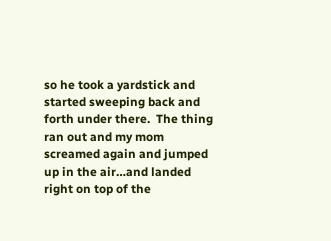so he took a yardstick and started sweeping back and forth under there.  The thing ran out and my mom screamed again and jumped up in the air…and landed right on top of the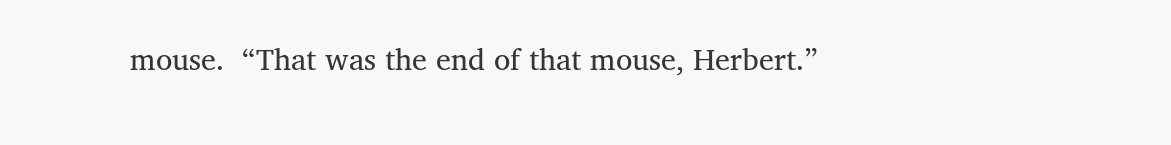mouse.  “That was the end of that mouse, Herbert.”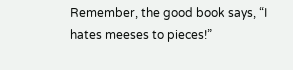Remember, the good book says, “I hates meeses to pieces!”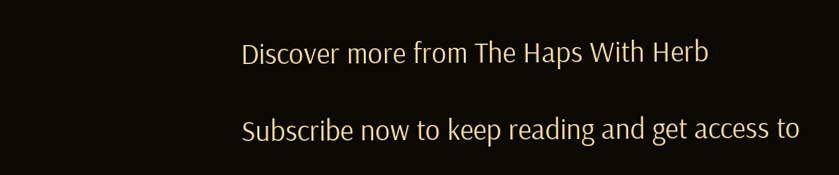Discover more from The Haps With Herb

Subscribe now to keep reading and get access to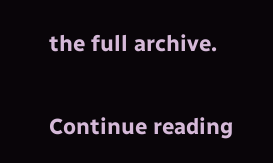the full archive.

Continue reading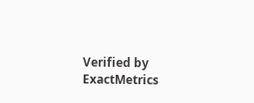Verified by ExactMetrics